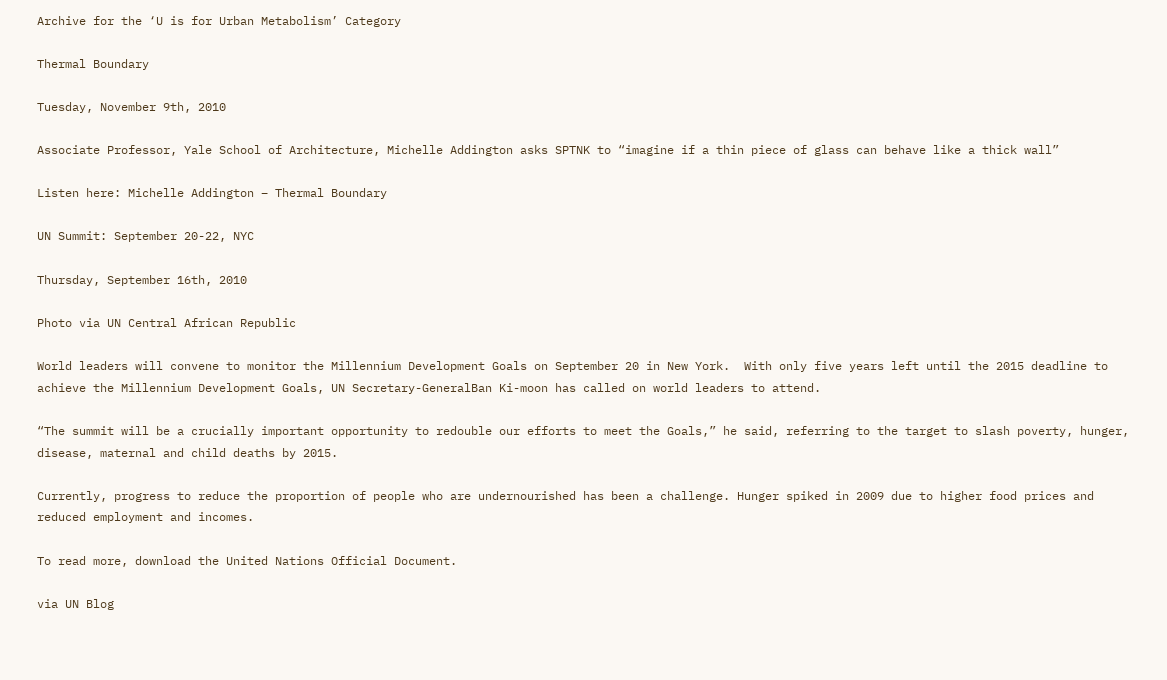Archive for the ‘U is for Urban Metabolism’ Category

Thermal Boundary

Tuesday, November 9th, 2010

Associate Professor, Yale School of Architecture, Michelle Addington asks SPTNK to “imagine if a thin piece of glass can behave like a thick wall”

Listen here: Michelle Addington – Thermal Boundary

UN Summit: September 20-22, NYC

Thursday, September 16th, 2010

Photo via UN Central African Republic

World leaders will convene to monitor the Millennium Development Goals on September 20 in New York.  With only five years left until the 2015 deadline to achieve the Millennium Development Goals, UN Secretary-GeneralBan Ki-moon has called on world leaders to attend.

“The summit will be a crucially important opportunity to redouble our efforts to meet the Goals,” he said, referring to the target to slash poverty, hunger, disease, maternal and child deaths by 2015.

Currently, progress to reduce the proportion of people who are undernourished has been a challenge. Hunger spiked in 2009 due to higher food prices and reduced employment and incomes.

To read more, download the United Nations Official Document.

via UN Blog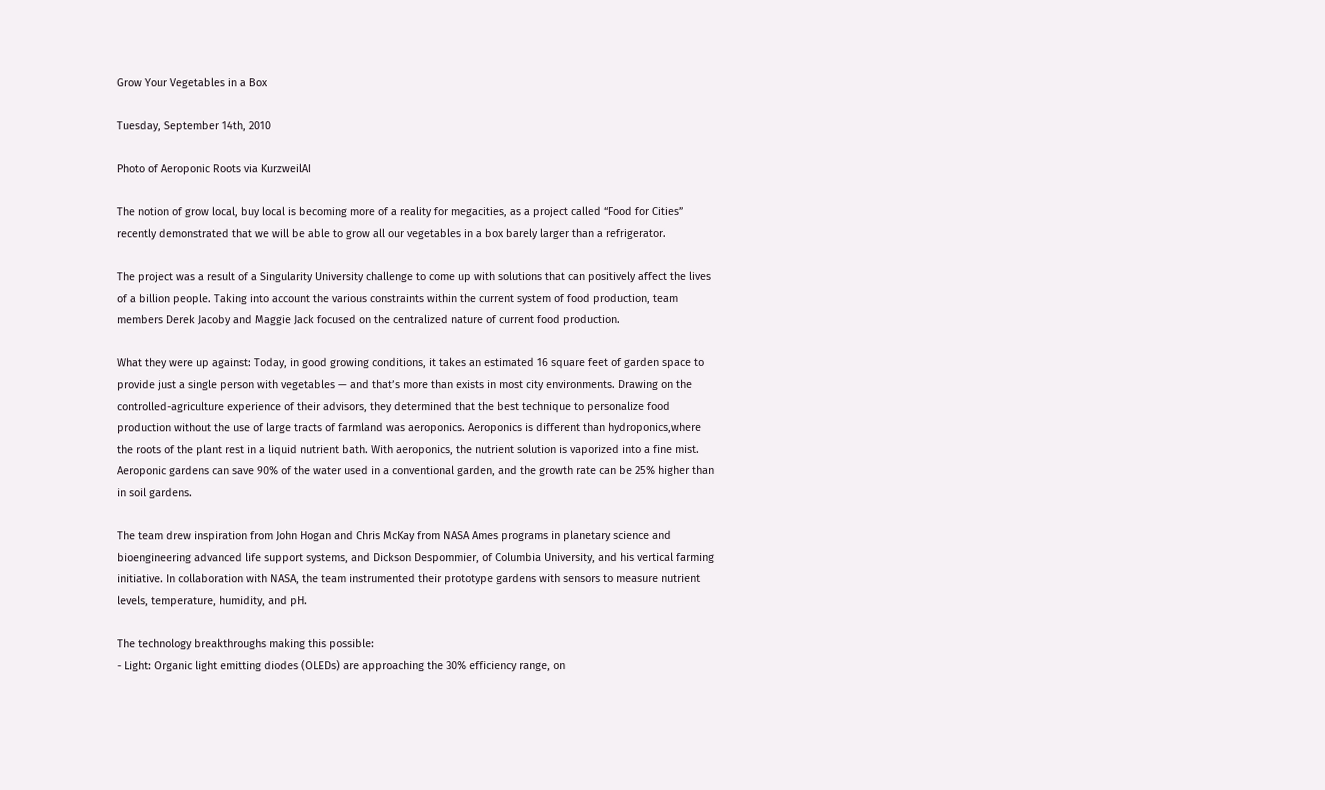Grow Your Vegetables in a Box

Tuesday, September 14th, 2010

Photo of Aeroponic Roots via KurzweilAI

The notion of grow local, buy local is becoming more of a reality for megacities, as a project called “Food for Cities” recently demonstrated that we will be able to grow all our vegetables in a box barely larger than a refrigerator.

The project was a result of a Singularity University challenge to come up with solutions that can positively affect the lives of a billion people. Taking into account the various constraints within the current system of food production, team members Derek Jacoby and Maggie Jack focused on the centralized nature of current food production.

What they were up against: Today, in good growing conditions, it takes an estimated 16 square feet of garden space to provide just a single person with vegetables — and that’s more than exists in most city environments. Drawing on the controlled-agriculture experience of their advisors, they determined that the best technique to personalize food production without the use of large tracts of farmland was aeroponics. Aeroponics is different than hydroponics,where the roots of the plant rest in a liquid nutrient bath. With aeroponics, the nutrient solution is vaporized into a fine mist. Aeroponic gardens can save 90% of the water used in a conventional garden, and the growth rate can be 25% higher than in soil gardens.

The team drew inspiration from John Hogan and Chris McKay from NASA Ames programs in planetary science and bioengineering advanced life support systems, and Dickson Despommier, of Columbia University, and his vertical farming initiative. In collaboration with NASA, the team instrumented their prototype gardens with sensors to measure nutrient levels, temperature, humidity, and pH.

The technology breakthroughs making this possible:
- Light: Organic light emitting diodes (OLEDs) are approaching the 30% efficiency range, on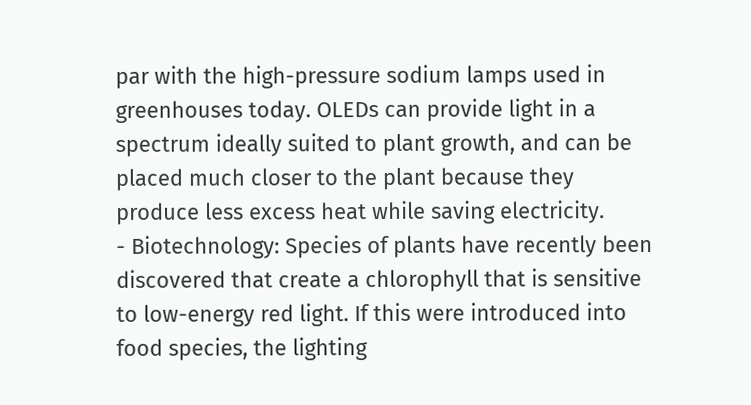par with the high-pressure sodium lamps used in greenhouses today. OLEDs can provide light in a spectrum ideally suited to plant growth, and can be placed much closer to the plant because they produce less excess heat while saving electricity.
- Biotechnology: Species of plants have recently been discovered that create a chlorophyll that is sensitive to low-energy red light. If this were introduced into food species, the lighting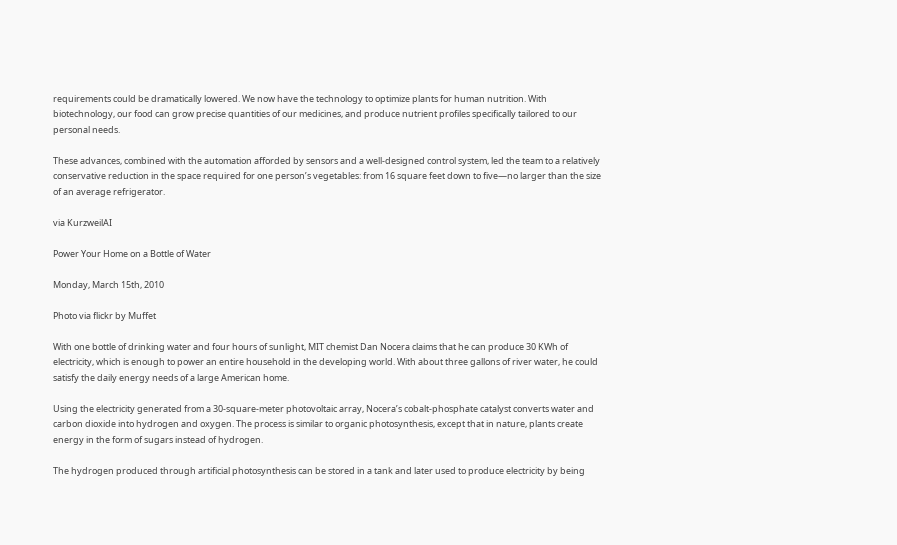requirements could be dramatically lowered. We now have the technology to optimize plants for human nutrition. With biotechnology, our food can grow precise quantities of our medicines, and produce nutrient profiles specifically tailored to our personal needs.

These advances, combined with the automation afforded by sensors and a well-designed control system, led the team to a relatively conservative reduction in the space required for one person’s vegetables: from 16 square feet down to five—no larger than the size of an average refrigerator.

via KurzweilAI

Power Your Home on a Bottle of Water

Monday, March 15th, 2010

Photo via flickr by Muffet

With one bottle of drinking water and four hours of sunlight, MIT chemist Dan Nocera claims that he can produce 30 KWh of electricity, which is enough to power an entire household in the developing world. With about three gallons of river water, he could satisfy the daily energy needs of a large American home.

Using the electricity generated from a 30-square-meter photovoltaic array, Nocera’s cobalt-phosphate catalyst converts water and carbon dioxide into hydrogen and oxygen. The process is similar to organic photosynthesis, except that in nature, plants create energy in the form of sugars instead of hydrogen.

The hydrogen produced through artificial photosynthesis can be stored in a tank and later used to produce electricity by being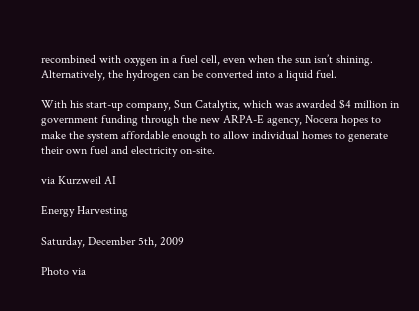recombined with oxygen in a fuel cell, even when the sun isn’t shining. Alternatively, the hydrogen can be converted into a liquid fuel.

With his start-up company, Sun Catalytix, which was awarded $4 million in government funding through the new ARPA-E agency, Nocera hopes to make the system affordable enough to allow individual homes to generate their own fuel and electricity on-site.

via Kurzweil AI

Energy Harvesting

Saturday, December 5th, 2009

Photo via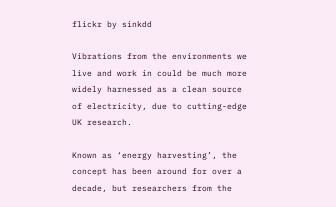flickr by sinkdd

Vibrations from the environments we live and work in could be much more widely harnessed as a clean source of electricity, due to cutting-edge UK research.

Known as ‘energy harvesting’, the concept has been around for over a decade, but researchers from the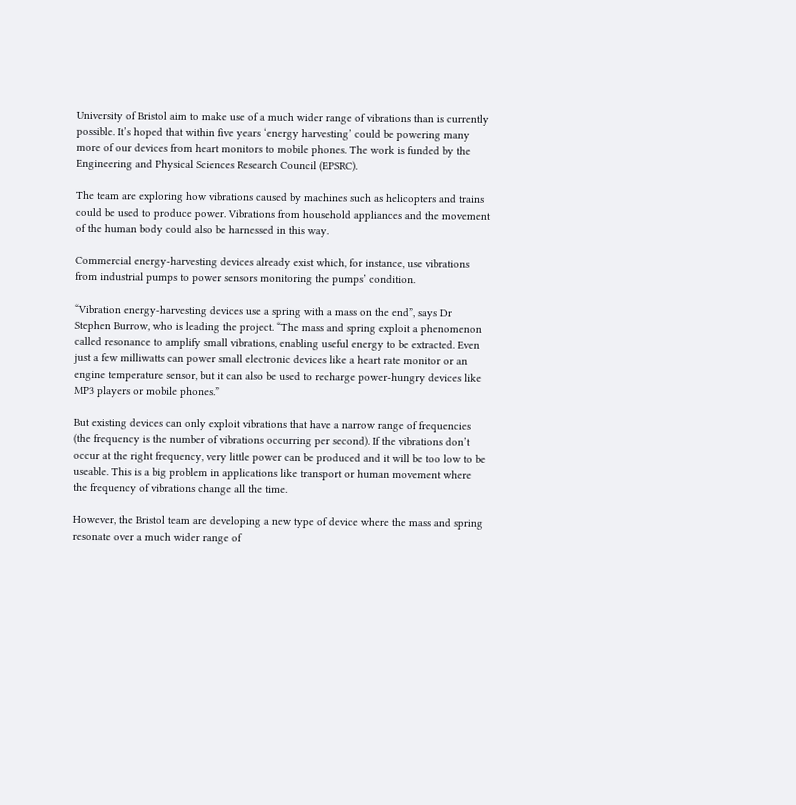University of Bristol aim to make use of a much wider range of vibrations than is currently possible. It’s hoped that within five years ‘energy harvesting’ could be powering many more of our devices from heart monitors to mobile phones. The work is funded by the Engineering and Physical Sciences Research Council (EPSRC).

The team are exploring how vibrations caused by machines such as helicopters and trains could be used to produce power. Vibrations from household appliances and the movement of the human body could also be harnessed in this way.

Commercial energy-harvesting devices already exist which, for instance, use vibrations from industrial pumps to power sensors monitoring the pumps’ condition.

“Vibration energy-harvesting devices use a spring with a mass on the end”, says Dr Stephen Burrow, who is leading the project. “The mass and spring exploit a phenomenon called resonance to amplify small vibrations, enabling useful energy to be extracted. Even just a few milliwatts can power small electronic devices like a heart rate monitor or an engine temperature sensor, but it can also be used to recharge power-hungry devices like MP3 players or mobile phones.”

But existing devices can only exploit vibrations that have a narrow range of frequencies (the frequency is the number of vibrations occurring per second). If the vibrations don’t occur at the right frequency, very little power can be produced and it will be too low to be useable. This is a big problem in applications like transport or human movement where the frequency of vibrations change all the time.

However, the Bristol team are developing a new type of device where the mass and spring resonate over a much wider range of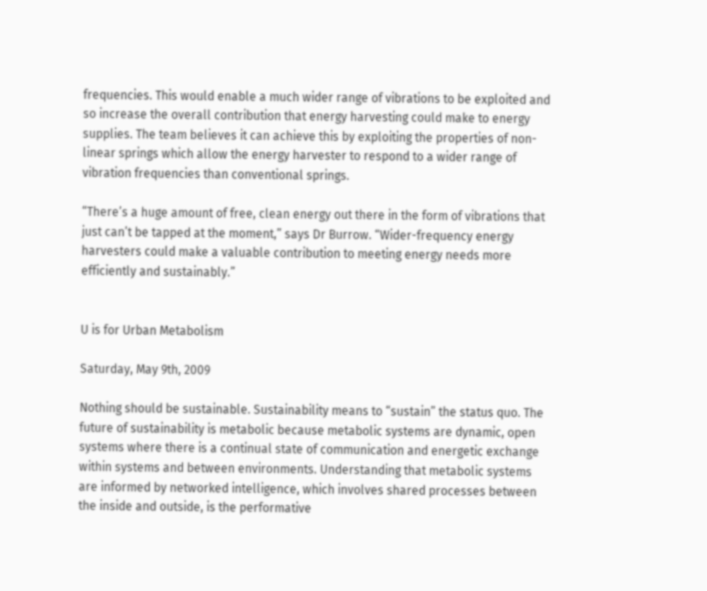frequencies. This would enable a much wider range of vibrations to be exploited and so increase the overall contribution that energy harvesting could make to energy supplies. The team believes it can achieve this by exploiting the properties of non-linear springs which allow the energy harvester to respond to a wider range of vibration frequencies than conventional springs.

“There’s a huge amount of free, clean energy out there in the form of vibrations that just can’t be tapped at the moment,” says Dr Burrow. “Wider-frequency energy harvesters could make a valuable contribution to meeting energy needs more efficiently and sustainably.”


U is for Urban Metabolism

Saturday, May 9th, 2009

Nothing should be sustainable. Sustainability means to “sustain” the status quo. The future of sustainability is metabolic because metabolic systems are dynamic, open systems where there is a continual state of communication and energetic exchange within systems and between environments. Understanding that metabolic systems are informed by networked intelligence, which involves shared processes between the inside and outside, is the performative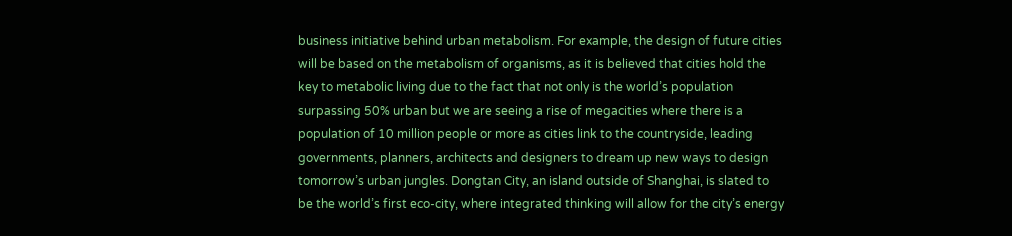business initiative behind urban metabolism. For example, the design of future cities will be based on the metabolism of organisms, as it is believed that cities hold the key to metabolic living due to the fact that not only is the world’s population surpassing 50% urban but we are seeing a rise of megacities where there is a population of 10 million people or more as cities link to the countryside, leading governments, planners, architects and designers to dream up new ways to design tomorrow’s urban jungles. Dongtan City, an island outside of Shanghai, is slated to be the world’s first eco-city, where integrated thinking will allow for the city’s energy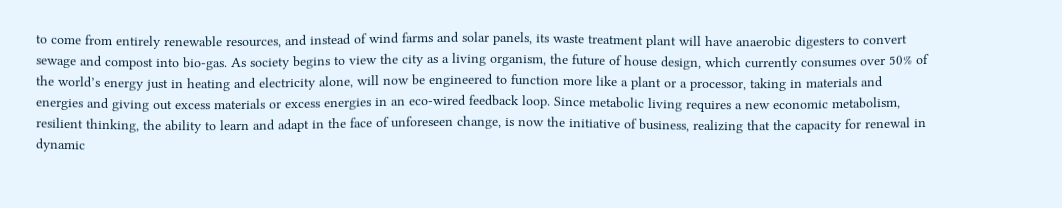to come from entirely renewable resources, and instead of wind farms and solar panels, its waste treatment plant will have anaerobic digesters to convert sewage and compost into bio-gas. As society begins to view the city as a living organism, the future of house design, which currently consumes over 50% of the world’s energy just in heating and electricity alone, will now be engineered to function more like a plant or a processor, taking in materials and energies and giving out excess materials or excess energies in an eco-wired feedback loop. Since metabolic living requires a new economic metabolism, resilient thinking, the ability to learn and adapt in the face of unforeseen change, is now the initiative of business, realizing that the capacity for renewal in dynamic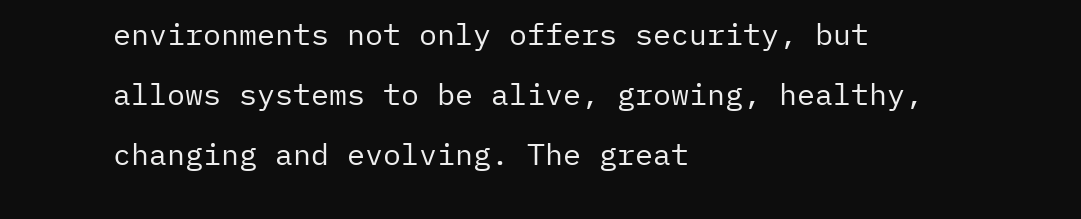environments not only offers security, but allows systems to be alive, growing, healthy, changing and evolving. The great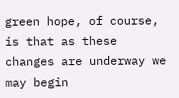green hope, of course, is that as these changes are underway we may begin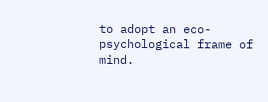to adopt an eco-psychological frame of mind.